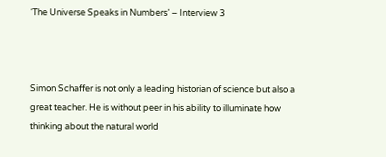‘The Universe Speaks in Numbers’ – Interview 3



Simon Schaffer is not only a leading historian of science but also a great teacher. He is without peer in his ability to illuminate how thinking about the natural world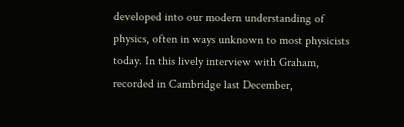developed into our modern understanding of physics, often in ways unknown to most physicists today. In this lively interview with Graham, recorded in Cambridge last December,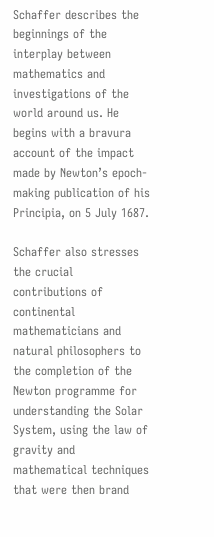Schaffer describes the beginnings of the interplay between mathematics and investigations of the world around us. He begins with a bravura account of the impact made by Newton’s epoch-making publication of his Principia, on 5 July 1687.

Schaffer also stresses the crucial contributions of continental mathematicians and natural philosophers to the completion of the Newton programme for understanding the Solar System, using the law of gravity and mathematical techniques that were then brand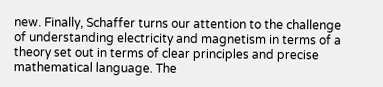new. Finally, Schaffer turns our attention to the challenge of understanding electricity and magnetism in terms of a theory set out in terms of clear principles and precise mathematical language. The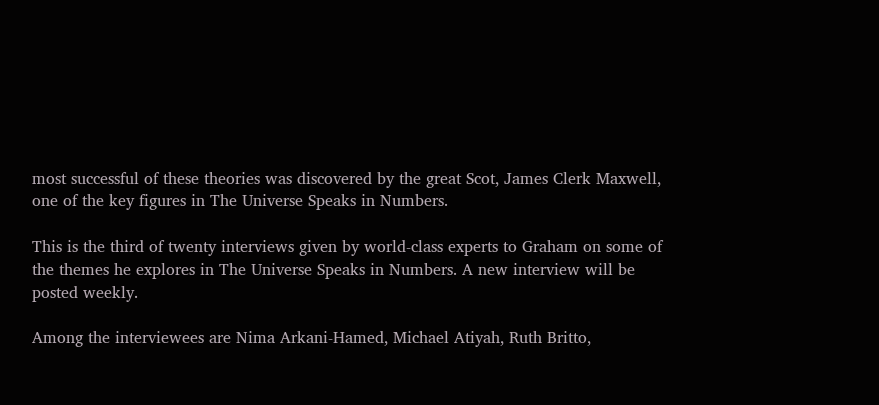most successful of these theories was discovered by the great Scot, James Clerk Maxwell, one of the key figures in The Universe Speaks in Numbers.

This is the third of twenty interviews given by world-class experts to Graham on some of the themes he explores in The Universe Speaks in Numbers. A new interview will be posted weekly.

Among the interviewees are Nima Arkani-Hamed, Michael Atiyah, Ruth Britto,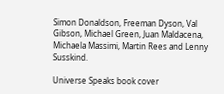Simon Donaldson, Freeman Dyson, Val Gibson, Michael Green, Juan Maldacena, Michaela Massimi, Martin Rees and Lenny Susskind.

Universe Speaks book cover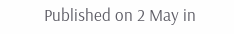Published on 2 May in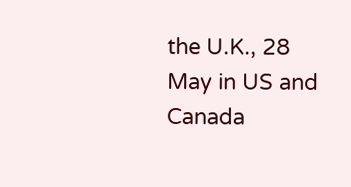the U.K., 28 May in US and Canada